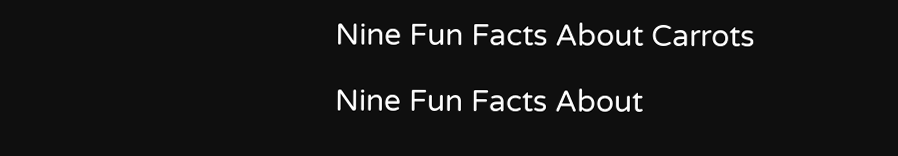Nine Fun Facts About Carrots

Nine Fun Facts About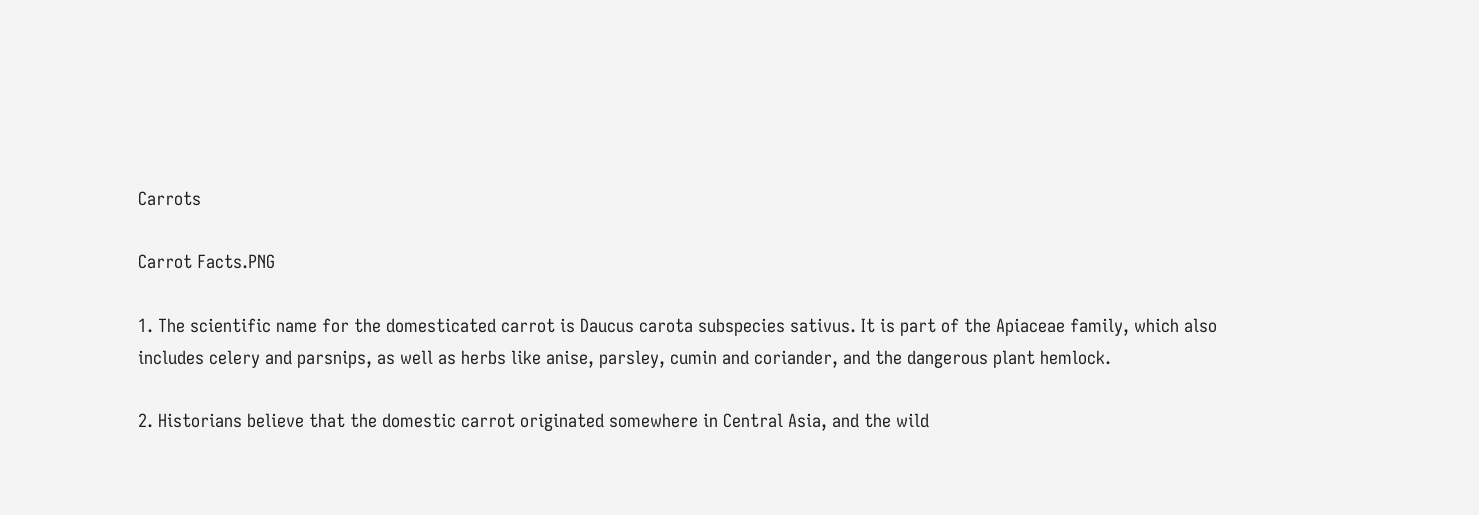Carrots

Carrot Facts.PNG

1. The scientific name for the domesticated carrot is Daucus carota subspecies sativus. It is part of the Apiaceae family, which also includes celery and parsnips, as well as herbs like anise, parsley, cumin and coriander, and the dangerous plant hemlock.

2. Historians believe that the domestic carrot originated somewhere in Central Asia, and the wild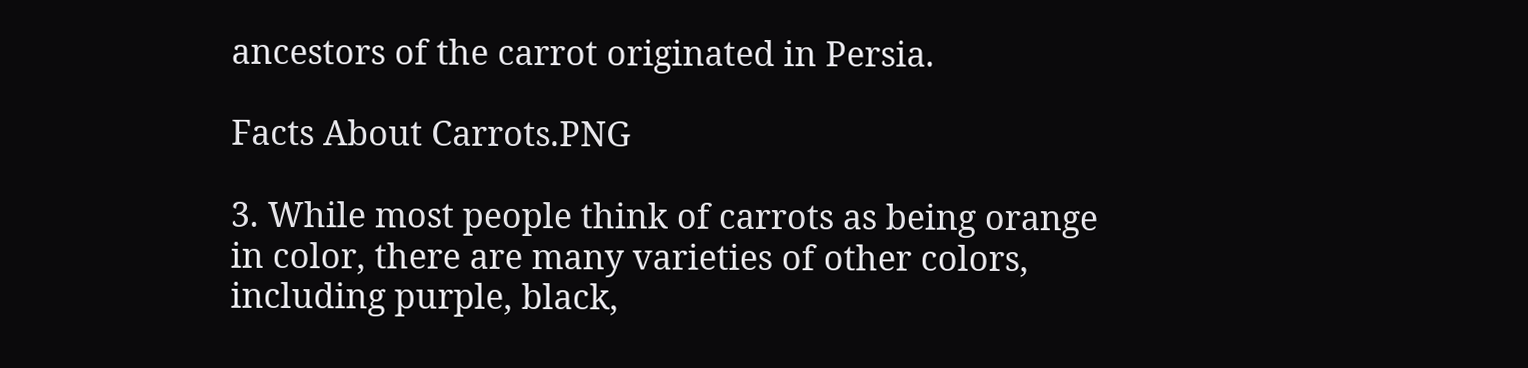ancestors of the carrot originated in Persia.

Facts About Carrots.PNG

3. While most people think of carrots as being orange in color, there are many varieties of other colors, including purple, black,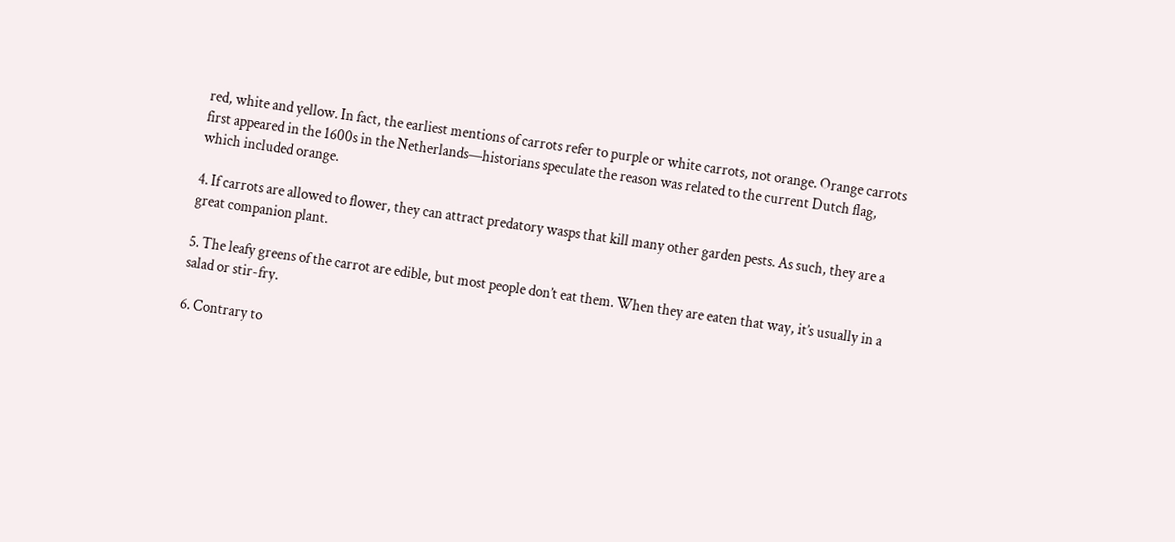red, white and yellow. In fact, the earliest mentions of carrots refer to purple or white carrots, not orange. Orange carrots first appeared in the 1600s in the Netherlands—historians speculate the reason was related to the current Dutch flag, which included orange.

4. If carrots are allowed to flower, they can attract predatory wasps that kill many other garden pests. As such, they are a great companion plant.

5. The leafy greens of the carrot are edible, but most people don’t eat them. When they are eaten that way, it’s usually in a salad or stir-fry.

6. Contrary to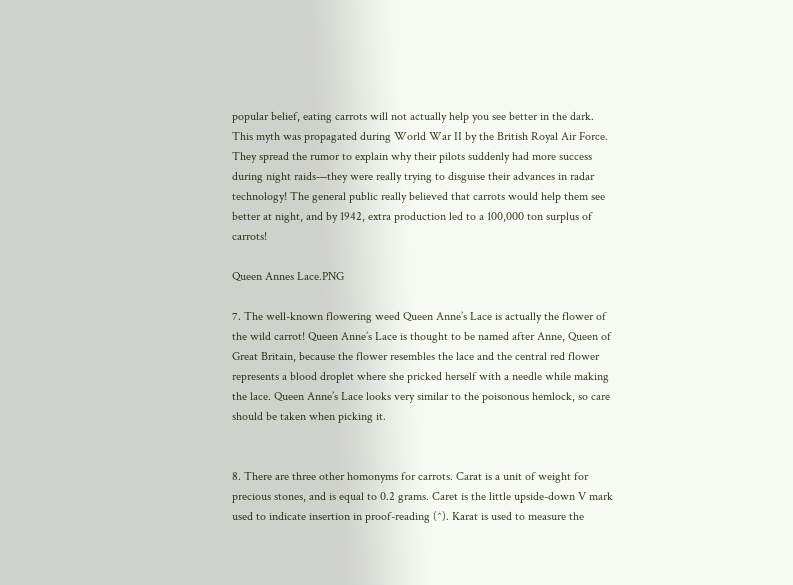popular belief, eating carrots will not actually help you see better in the dark. This myth was propagated during World War II by the British Royal Air Force. They spread the rumor to explain why their pilots suddenly had more success during night raids—they were really trying to disguise their advances in radar technology! The general public really believed that carrots would help them see better at night, and by 1942, extra production led to a 100,000 ton surplus of carrots!

Queen Annes Lace.PNG

7. The well-known flowering weed Queen Anne’s Lace is actually the flower of the wild carrot! Queen Anne’s Lace is thought to be named after Anne, Queen of Great Britain, because the flower resembles the lace and the central red flower represents a blood droplet where she pricked herself with a needle while making the lace. Queen Anne’s Lace looks very similar to the poisonous hemlock, so care should be taken when picking it.


8. There are three other homonyms for carrots. Carat is a unit of weight for precious stones, and is equal to 0.2 grams. Caret is the little upside-down V mark used to indicate insertion in proof-reading (^). Karat is used to measure the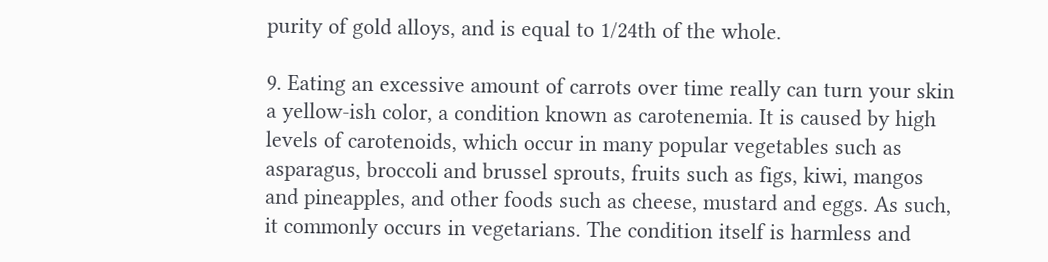purity of gold alloys, and is equal to 1/24th of the whole.

9. Eating an excessive amount of carrots over time really can turn your skin a yellow-ish color, a condition known as carotenemia. It is caused by high levels of carotenoids, which occur in many popular vegetables such as asparagus, broccoli and brussel sprouts, fruits such as figs, kiwi, mangos and pineapples, and other foods such as cheese, mustard and eggs. As such, it commonly occurs in vegetarians. The condition itself is harmless and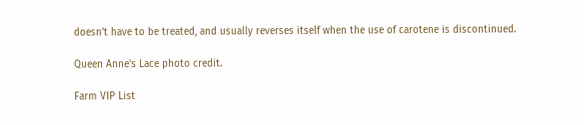doesn’t have to be treated, and usually reverses itself when the use of carotene is discontinued.

Queen Anne's Lace photo credit.

Farm VIP List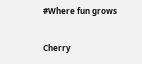#Where fun grows


Cherry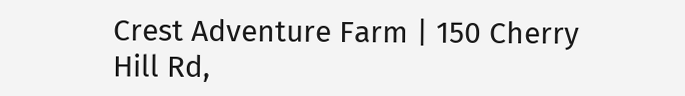Crest Adventure Farm | 150 Cherry Hill Rd,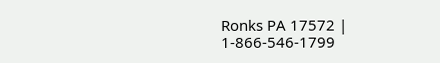Ronks PA 17572 | 1-866-546-1799